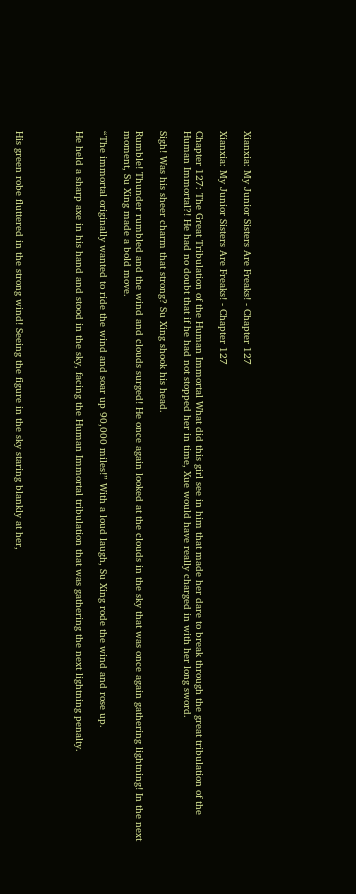Xianxia: My Junior Sisters Are Freaks! - Chapter 127

Xianxia: My Junior Sisters Are Freaks! - Chapter 127

Chapter 127: The Great Tribulation of the Human Immortal What did this girl see in him that made her dare to break through the great tribulation of the Human Immortal?! He had no doubt that if he had not stopped her in time, Xue would have really charged in with her long sword.

Sigh! Was his sheer charm that strong? Su Xing shook his head.

Rumble! Thunder rumbled and the wind and clouds surged! He once again looked at the clouds in the sky that was once again gathering lightning! In the next moment, Su Xing made a bold move.

“The immortal originally wanted to ride the wind and soar up 90,000 miles!” With a loud laugh, Su Xing rode the wind and rose up.

He held a sharp axe in his hand and stood in the sky, facing the Human Immortal tribulation that was gathering the next lightning penalty.




His green robe fluttered in the strong wind! Seeing the figure in the sky staring blankly at her,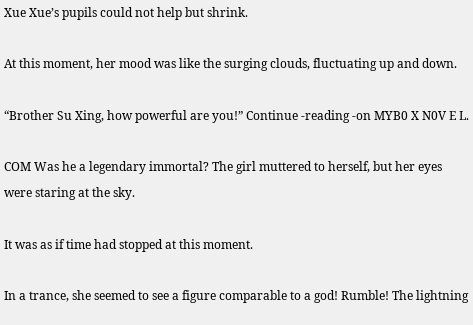Xue Xue’s pupils could not help but shrink.

At this moment, her mood was like the surging clouds, fluctuating up and down.

“Brother Su Xing, how powerful are you!” Continue -reading -on MYB0 X N0V E L.

COM Was he a legendary immortal? The girl muttered to herself, but her eyes were staring at the sky.

It was as if time had stopped at this moment.

In a trance, she seemed to see a figure comparable to a god! Rumble! The lightning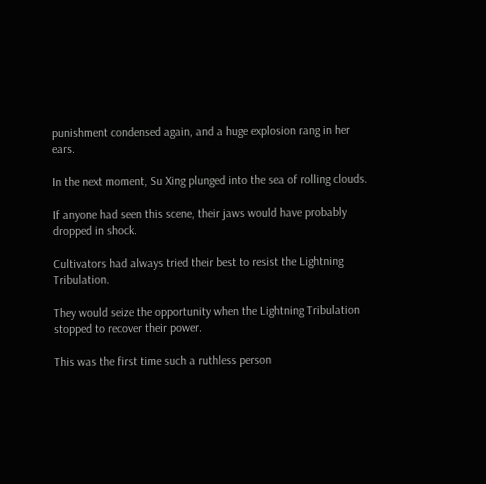punishment condensed again, and a huge explosion rang in her ears.

In the next moment, Su Xing plunged into the sea of rolling clouds.

If anyone had seen this scene, their jaws would have probably dropped in shock.

Cultivators had always tried their best to resist the Lightning Tribulation.

They would seize the opportunity when the Lightning Tribulation stopped to recover their power.

This was the first time such a ruthless person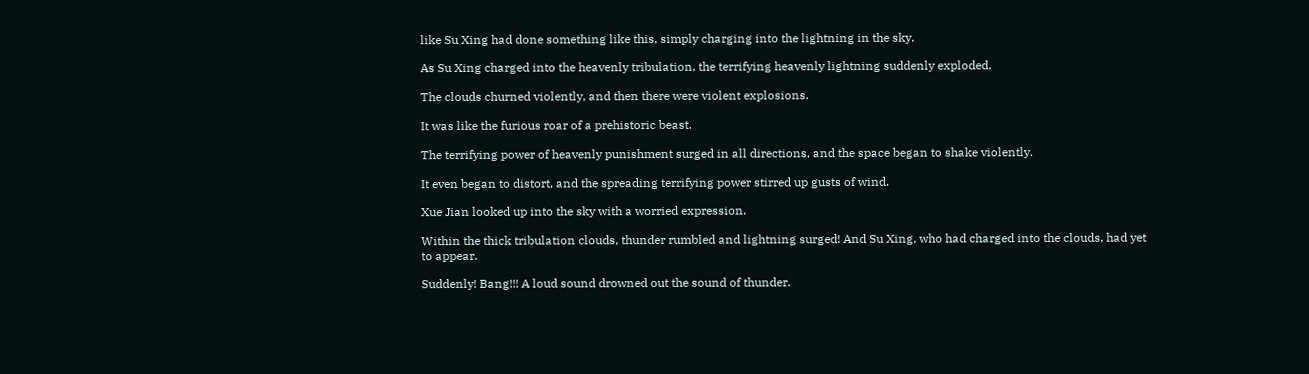like Su Xing had done something like this, simply charging into the lightning in the sky.

As Su Xing charged into the heavenly tribulation, the terrifying heavenly lightning suddenly exploded.

The clouds churned violently, and then there were violent explosions.

It was like the furious roar of a prehistoric beast.

The terrifying power of heavenly punishment surged in all directions, and the space began to shake violently.

It even began to distort, and the spreading terrifying power stirred up gusts of wind.

Xue Jian looked up into the sky with a worried expression.

Within the thick tribulation clouds, thunder rumbled and lightning surged! And Su Xing, who had charged into the clouds, had yet to appear.

Suddenly! Bang!!! A loud sound drowned out the sound of thunder.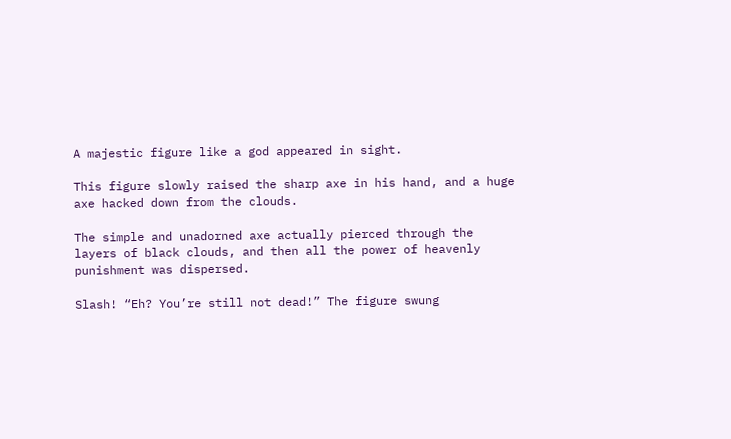A majestic figure like a god appeared in sight.

This figure slowly raised the sharp axe in his hand, and a huge axe hacked down from the clouds.

The simple and unadorned axe actually pierced through the layers of black clouds, and then all the power of heavenly punishment was dispersed.

Slash! “Eh? You’re still not dead!” The figure swung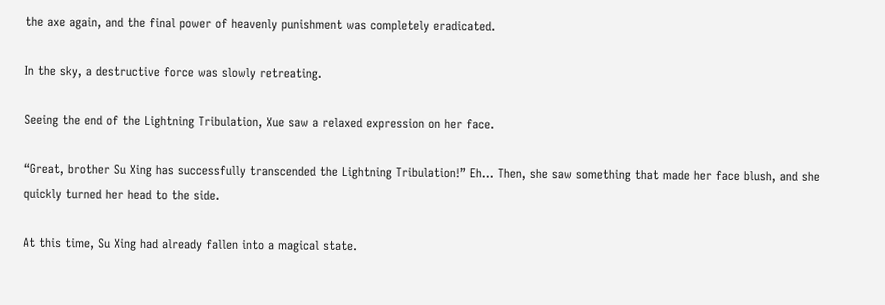the axe again, and the final power of heavenly punishment was completely eradicated.

In the sky, a destructive force was slowly retreating.

Seeing the end of the Lightning Tribulation, Xue saw a relaxed expression on her face.

“Great, brother Su Xing has successfully transcended the Lightning Tribulation!” Eh… Then, she saw something that made her face blush, and she quickly turned her head to the side.

At this time, Su Xing had already fallen into a magical state.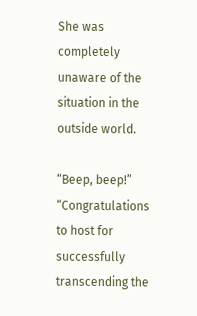She was completely unaware of the situation in the outside world.

“Beep, beep!” “Congratulations to host for successfully transcending the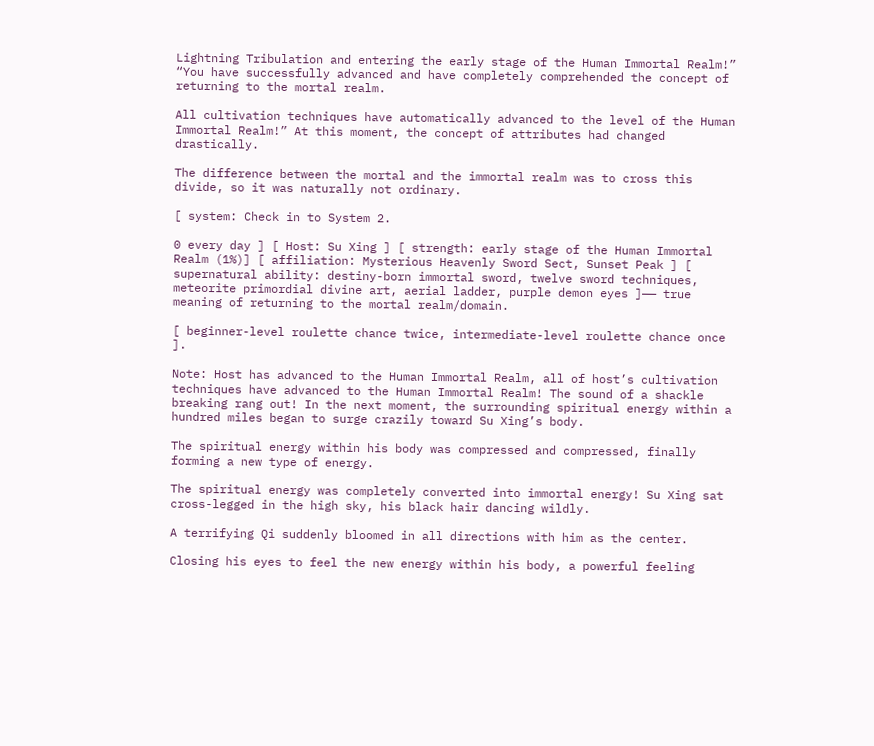Lightning Tribulation and entering the early stage of the Human Immortal Realm!” “You have successfully advanced and have completely comprehended the concept of returning to the mortal realm.

All cultivation techniques have automatically advanced to the level of the Human Immortal Realm!” At this moment, the concept of attributes had changed drastically.

The difference between the mortal and the immortal realm was to cross this divide, so it was naturally not ordinary.

[ system: Check in to System 2.

0 every day ] [ Host: Su Xing ] [ strength: early stage of the Human Immortal Realm (1%)] [ affiliation: Mysterious Heavenly Sword Sect, Sunset Peak ] [ supernatural ability: destiny-born immortal sword, twelve sword techniques, meteorite primordial divine art, aerial ladder, purple demon eyes ]—— true meaning of returning to the mortal realm/domain.

[ beginner-level roulette chance twice, intermediate-level roulette chance once ].

Note: Host has advanced to the Human Immortal Realm, all of host’s cultivation techniques have advanced to the Human Immortal Realm! The sound of a shackle breaking rang out! In the next moment, the surrounding spiritual energy within a hundred miles began to surge crazily toward Su Xing’s body.

The spiritual energy within his body was compressed and compressed, finally forming a new type of energy.

The spiritual energy was completely converted into immortal energy! Su Xing sat cross-legged in the high sky, his black hair dancing wildly.

A terrifying Qi suddenly bloomed in all directions with him as the center.

Closing his eyes to feel the new energy within his body, a powerful feeling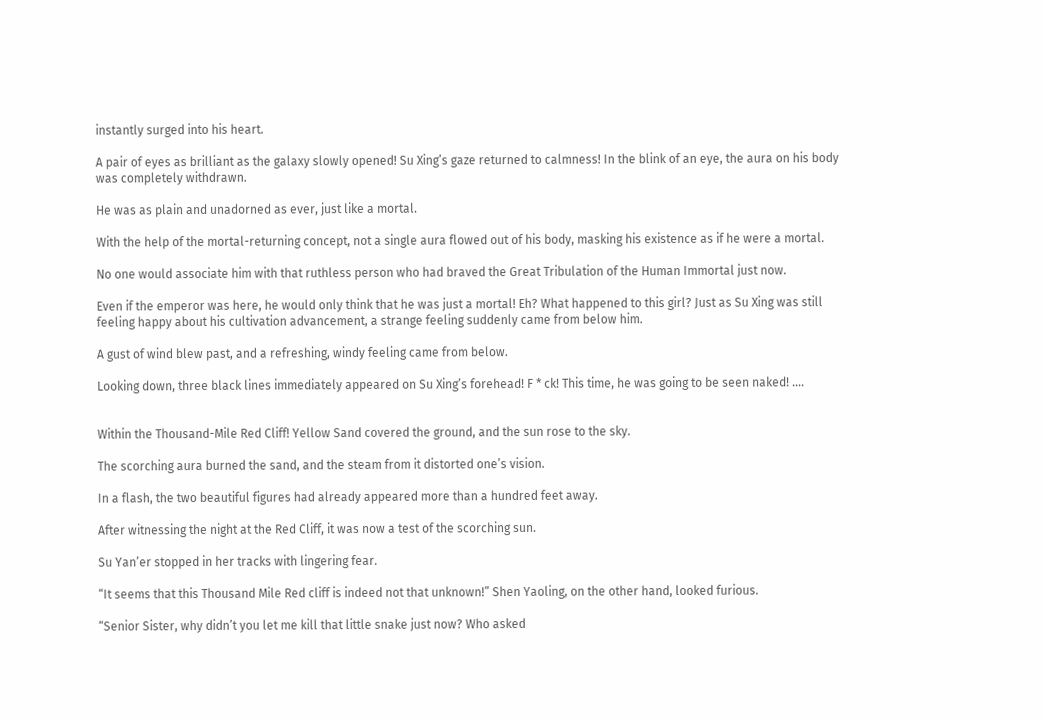instantly surged into his heart.

A pair of eyes as brilliant as the galaxy slowly opened! Su Xing’s gaze returned to calmness! In the blink of an eye, the aura on his body was completely withdrawn.

He was as plain and unadorned as ever, just like a mortal.

With the help of the mortal-returning concept, not a single aura flowed out of his body, masking his existence as if he were a mortal.

No one would associate him with that ruthless person who had braved the Great Tribulation of the Human Immortal just now.

Even if the emperor was here, he would only think that he was just a mortal! Eh? What happened to this girl? Just as Su Xing was still feeling happy about his cultivation advancement, a strange feeling suddenly came from below him.

A gust of wind blew past, and a refreshing, windy feeling came from below.

Looking down, three black lines immediately appeared on Su Xing’s forehead! F * ck! This time, he was going to be seen naked! ….


Within the Thousand-Mile Red Cliff! Yellow Sand covered the ground, and the sun rose to the sky.

The scorching aura burned the sand, and the steam from it distorted one’s vision.

In a flash, the two beautiful figures had already appeared more than a hundred feet away.

After witnessing the night at the Red Cliff, it was now a test of the scorching sun.

Su Yan’er stopped in her tracks with lingering fear.

“It seems that this Thousand Mile Red cliff is indeed not that unknown!” Shen Yaoling, on the other hand, looked furious.

“Senior Sister, why didn’t you let me kill that little snake just now? Who asked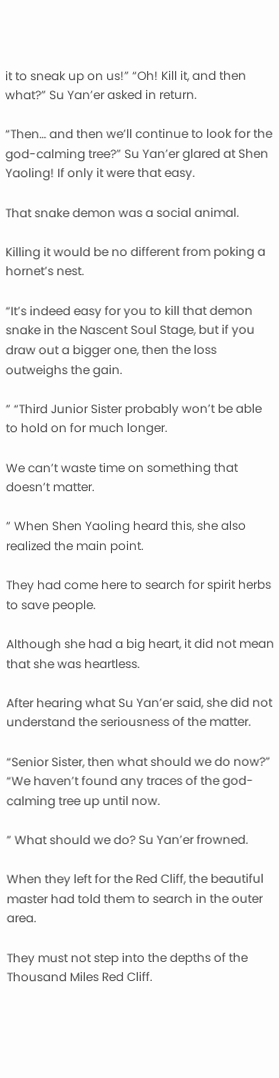it to sneak up on us!” “Oh! Kill it, and then what?” Su Yan’er asked in return.

“Then… and then we’ll continue to look for the god-calming tree?” Su Yan’er glared at Shen Yaoling! If only it were that easy.

That snake demon was a social animal.

Killing it would be no different from poking a hornet’s nest.

“It’s indeed easy for you to kill that demon snake in the Nascent Soul Stage, but if you draw out a bigger one, then the loss outweighs the gain.

” “Third Junior Sister probably won’t be able to hold on for much longer.

We can’t waste time on something that doesn’t matter.

” When Shen Yaoling heard this, she also realized the main point.

They had come here to search for spirit herbs to save people.

Although she had a big heart, it did not mean that she was heartless.

After hearing what Su Yan’er said, she did not understand the seriousness of the matter.

“Senior Sister, then what should we do now?” “We haven’t found any traces of the god-calming tree up until now.

” What should we do? Su Yan’er frowned.

When they left for the Red Cliff, the beautiful master had told them to search in the outer area.

They must not step into the depths of the Thousand Miles Red Cliff.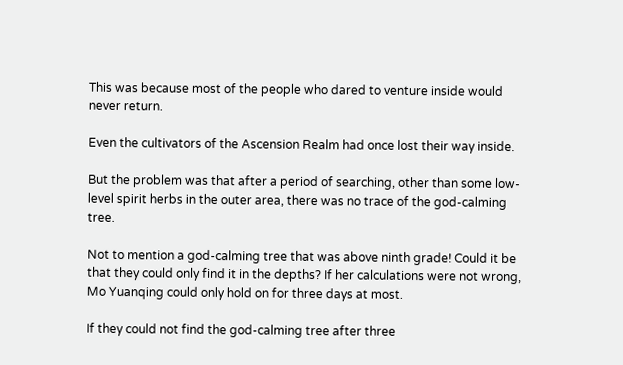This was because most of the people who dared to venture inside would never return.

Even the cultivators of the Ascension Realm had once lost their way inside.

But the problem was that after a period of searching, other than some low-level spirit herbs in the outer area, there was no trace of the god-calming tree.

Not to mention a god-calming tree that was above ninth grade! Could it be that they could only find it in the depths? If her calculations were not wrong, Mo Yuanqing could only hold on for three days at most.

If they could not find the god-calming tree after three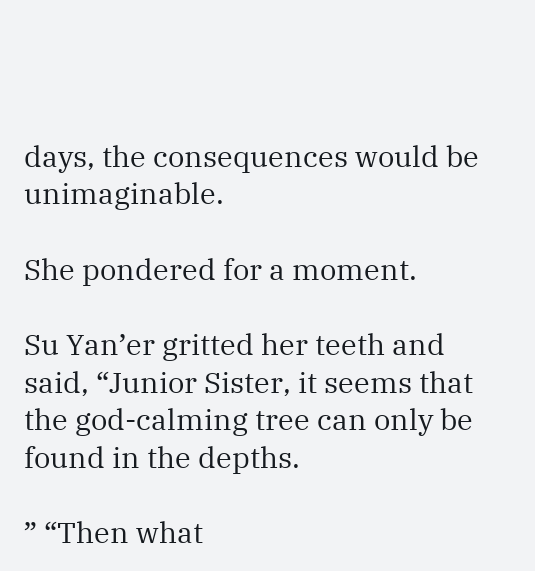days, the consequences would be unimaginable.

She pondered for a moment.

Su Yan’er gritted her teeth and said, “Junior Sister, it seems that the god-calming tree can only be found in the depths.

” “Then what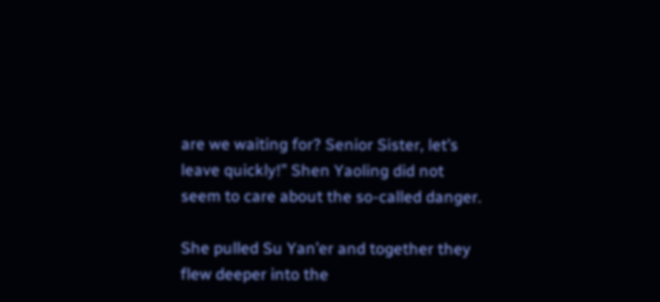are we waiting for? Senior Sister, let’s leave quickly!” Shen Yaoling did not seem to care about the so-called danger.

She pulled Su Yan’er and together they flew deeper into the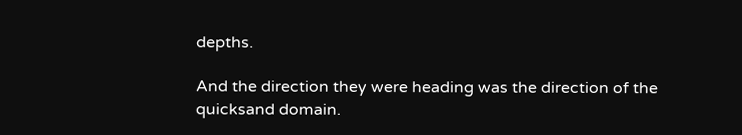depths.

And the direction they were heading was the direction of the quicksand domain.